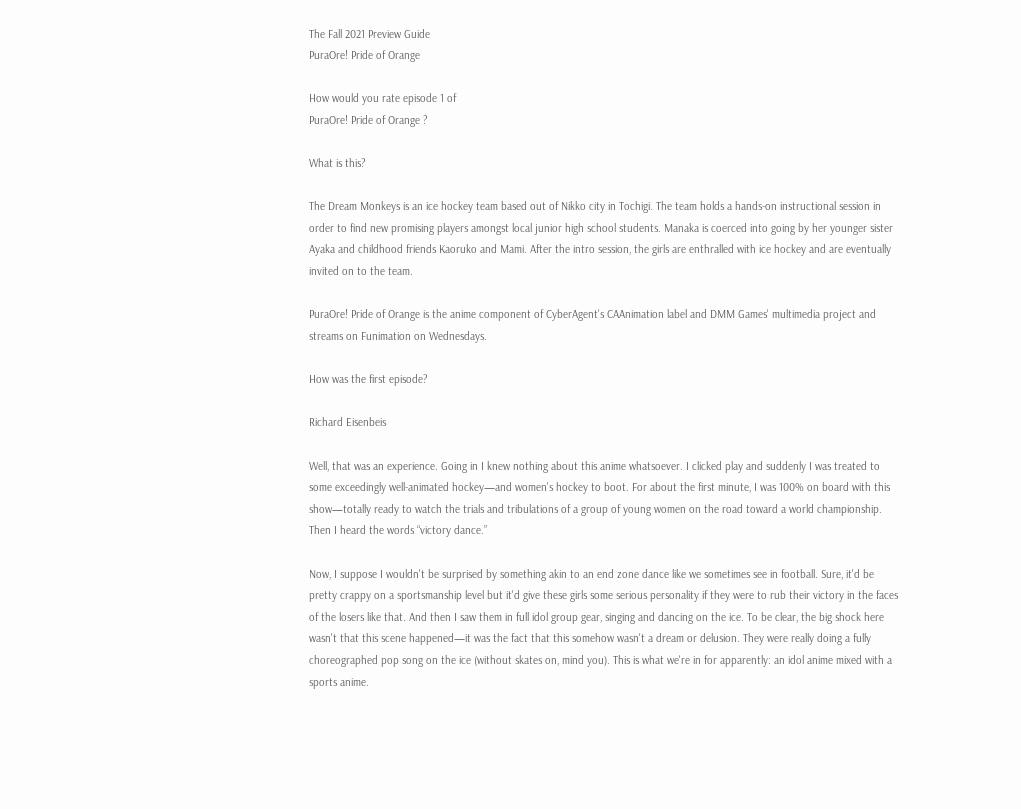The Fall 2021 Preview Guide
PuraOre! Pride of Orange

How would you rate episode 1 of
PuraOre! Pride of Orange ?

What is this?

The Dream Monkeys is an ice hockey team based out of Nikko city in Tochigi. The team holds a hands-on instructional session in order to find new promising players amongst local junior high school students. Manaka is coerced into going by her younger sister Ayaka and childhood friends Kaoruko and Mami. After the intro session, the girls are enthralled with ice hockey and are eventually invited on to the team.

PuraOre! Pride of Orange is the anime component of CyberAgent's CAAnimation label and DMM Games' multimedia project and streams on Funimation on Wednesdays.

How was the first episode?

Richard Eisenbeis

Well, that was an experience. Going in I knew nothing about this anime whatsoever. I clicked play and suddenly I was treated to some exceedingly well-animated hockey—and women's hockey to boot. For about the first minute, I was 100% on board with this show—totally ready to watch the trials and tribulations of a group of young women on the road toward a world championship. Then I heard the words “victory dance.”

Now, I suppose I wouldn't be surprised by something akin to an end zone dance like we sometimes see in football. Sure, it'd be pretty crappy on a sportsmanship level but it'd give these girls some serious personality if they were to rub their victory in the faces of the losers like that. And then I saw them in full idol group gear, singing and dancing on the ice. To be clear, the big shock here wasn't that this scene happened—it was the fact that this somehow wasn't a dream or delusion. They were really doing a fully choreographed pop song on the ice (without skates on, mind you). This is what we're in for apparently: an idol anime mixed with a sports anime.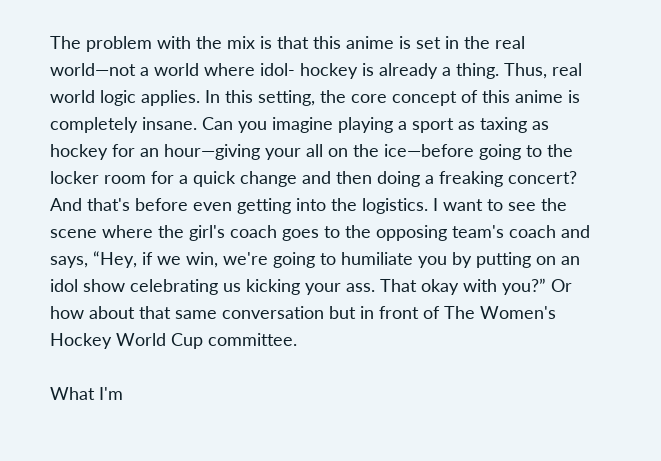The problem with the mix is that this anime is set in the real world—not a world where idol- hockey is already a thing. Thus, real world logic applies. In this setting, the core concept of this anime is completely insane. Can you imagine playing a sport as taxing as hockey for an hour—giving your all on the ice—before going to the locker room for a quick change and then doing a freaking concert? And that's before even getting into the logistics. I want to see the scene where the girl's coach goes to the opposing team's coach and says, “Hey, if we win, we're going to humiliate you by putting on an idol show celebrating us kicking your ass. That okay with you?” Or how about that same conversation but in front of The Women's Hockey World Cup committee.

What I'm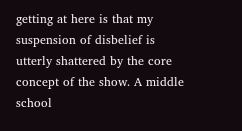getting at here is that my suspension of disbelief is utterly shattered by the core concept of the show. A middle school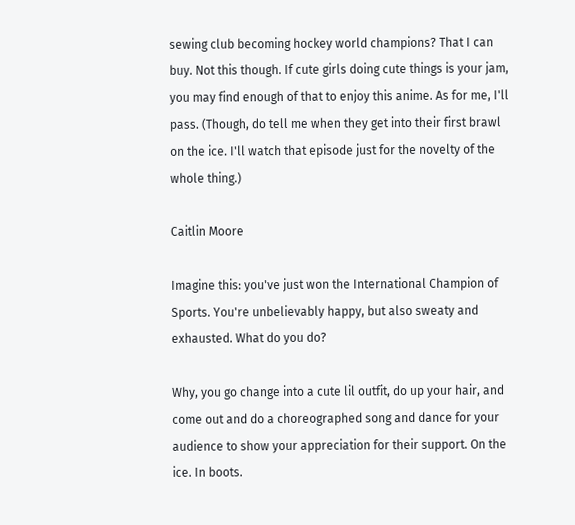sewing club becoming hockey world champions? That I can buy. Not this though. If cute girls doing cute things is your jam, you may find enough of that to enjoy this anime. As for me, I'll pass. (Though, do tell me when they get into their first brawl on the ice. I'll watch that episode just for the novelty of the whole thing.)

Caitlin Moore

Imagine this: you've just won the International Champion of Sports. You're unbelievably happy, but also sweaty and exhausted. What do you do?

Why, you go change into a cute lil outfit, do up your hair, and come out and do a choreographed song and dance for your audience to show your appreciation for their support. On the ice. In boots.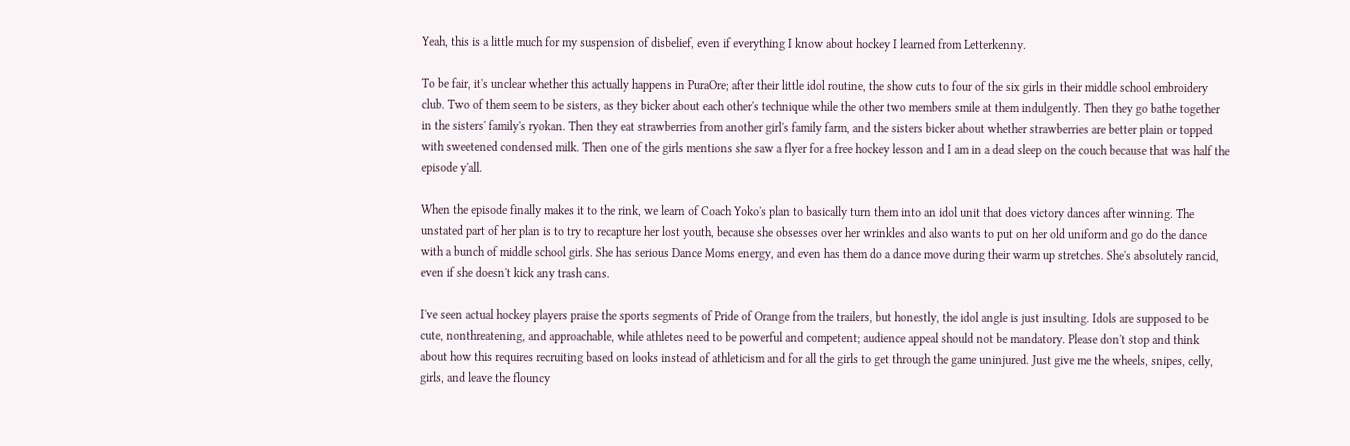Yeah, this is a little much for my suspension of disbelief, even if everything I know about hockey I learned from Letterkenny.

To be fair, it's unclear whether this actually happens in PuraOre; after their little idol routine, the show cuts to four of the six girls in their middle school embroidery club. Two of them seem to be sisters, as they bicker about each other's technique while the other two members smile at them indulgently. Then they go bathe together in the sisters' family's ryokan. Then they eat strawberries from another girl's family farm, and the sisters bicker about whether strawberries are better plain or topped with sweetened condensed milk. Then one of the girls mentions she saw a flyer for a free hockey lesson and I am in a dead sleep on the couch because that was half the episode y'all.

When the episode finally makes it to the rink, we learn of Coach Yoko's plan to basically turn them into an idol unit that does victory dances after winning. The unstated part of her plan is to try to recapture her lost youth, because she obsesses over her wrinkles and also wants to put on her old uniform and go do the dance with a bunch of middle school girls. She has serious Dance Moms energy, and even has them do a dance move during their warm up stretches. She's absolutely rancid, even if she doesn't kick any trash cans.

I've seen actual hockey players praise the sports segments of Pride of Orange from the trailers, but honestly, the idol angle is just insulting. Idols are supposed to be cute, nonthreatening, and approachable, while athletes need to be powerful and competent; audience appeal should not be mandatory. Please don't stop and think about how this requires recruiting based on looks instead of athleticism and for all the girls to get through the game uninjured. Just give me the wheels, snipes, celly, girls, and leave the flouncy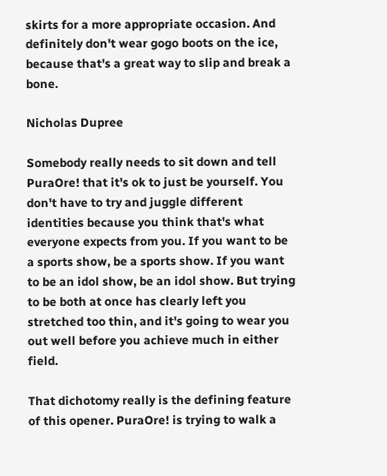skirts for a more appropriate occasion. And definitely don't wear gogo boots on the ice, because that's a great way to slip and break a bone.

Nicholas Dupree

Somebody really needs to sit down and tell PuraOre! that it's ok to just be yourself. You don't have to try and juggle different identities because you think that's what everyone expects from you. If you want to be a sports show, be a sports show. If you want to be an idol show, be an idol show. But trying to be both at once has clearly left you stretched too thin, and it's going to wear you out well before you achieve much in either field.

That dichotomy really is the defining feature of this opener. PuraOre! is trying to walk a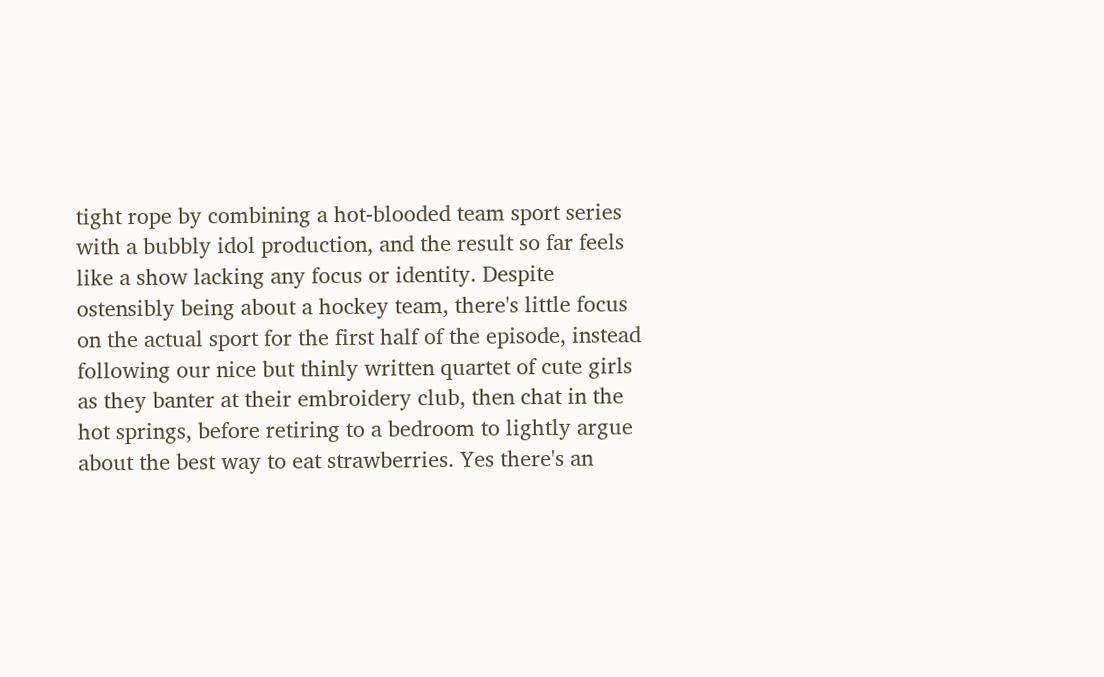tight rope by combining a hot-blooded team sport series with a bubbly idol production, and the result so far feels like a show lacking any focus or identity. Despite ostensibly being about a hockey team, there's little focus on the actual sport for the first half of the episode, instead following our nice but thinly written quartet of cute girls as they banter at their embroidery club, then chat in the hot springs, before retiring to a bedroom to lightly argue about the best way to eat strawberries. Yes there's an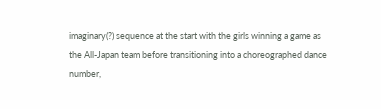imaginary(?) sequence at the start with the girls winning a game as the All-Japan team before transitioning into a choreographed dance number,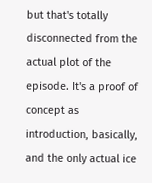but that's totally disconnected from the actual plot of the episode. It's a proof of concept as introduction, basically, and the only actual ice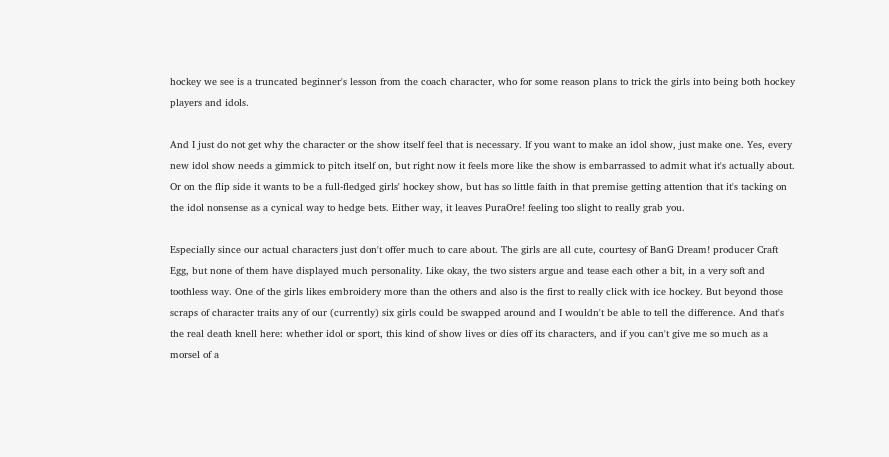hockey we see is a truncated beginner's lesson from the coach character, who for some reason plans to trick the girls into being both hockey players and idols.

And I just do not get why the character or the show itself feel that is necessary. If you want to make an idol show, just make one. Yes, every new idol show needs a gimmick to pitch itself on, but right now it feels more like the show is embarrassed to admit what it's actually about. Or on the flip side it wants to be a full-fledged girls' hockey show, but has so little faith in that premise getting attention that it's tacking on the idol nonsense as a cynical way to hedge bets. Either way, it leaves PuraOre! feeling too slight to really grab you.

Especially since our actual characters just don't offer much to care about. The girls are all cute, courtesy of BanG Dream! producer Craft Egg, but none of them have displayed much personality. Like okay, the two sisters argue and tease each other a bit, in a very soft and toothless way. One of the girls likes embroidery more than the others and also is the first to really click with ice hockey. But beyond those scraps of character traits any of our (currently) six girls could be swapped around and I wouldn't be able to tell the difference. And that's the real death knell here: whether idol or sport, this kind of show lives or dies off its characters, and if you can't give me so much as a morsel of a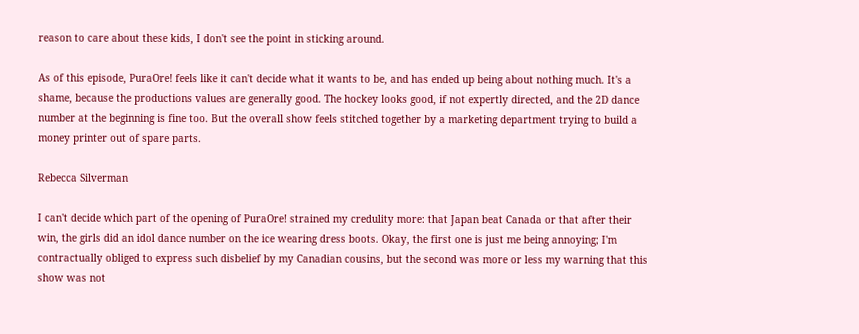reason to care about these kids, I don't see the point in sticking around.

As of this episode, PuraOre! feels like it can't decide what it wants to be, and has ended up being about nothing much. It's a shame, because the productions values are generally good. The hockey looks good, if not expertly directed, and the 2D dance number at the beginning is fine too. But the overall show feels stitched together by a marketing department trying to build a money printer out of spare parts.

Rebecca Silverman

I can't decide which part of the opening of PuraOre! strained my credulity more: that Japan beat Canada or that after their win, the girls did an idol dance number on the ice wearing dress boots. Okay, the first one is just me being annoying; I'm contractually obliged to express such disbelief by my Canadian cousins, but the second was more or less my warning that this show was not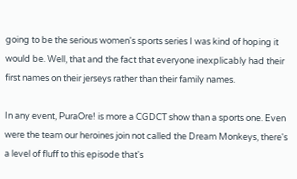going to be the serious women's sports series I was kind of hoping it would be. Well, that and the fact that everyone inexplicably had their first names on their jerseys rather than their family names.

In any event, PuraOre! is more a CGDCT show than a sports one. Even were the team our heroines join not called the Dream Monkeys, there's a level of fluff to this episode that's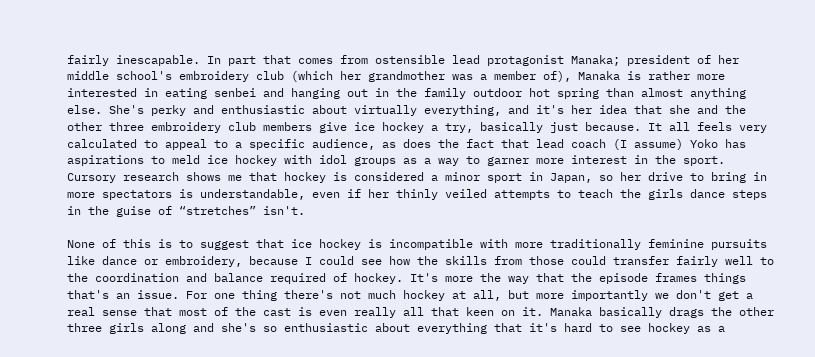fairly inescapable. In part that comes from ostensible lead protagonist Manaka; president of her middle school's embroidery club (which her grandmother was a member of), Manaka is rather more interested in eating senbei and hanging out in the family outdoor hot spring than almost anything else. She's perky and enthusiastic about virtually everything, and it's her idea that she and the other three embroidery club members give ice hockey a try, basically just because. It all feels very calculated to appeal to a specific audience, as does the fact that lead coach (I assume) Yoko has aspirations to meld ice hockey with idol groups as a way to garner more interest in the sport. Cursory research shows me that hockey is considered a minor sport in Japan, so her drive to bring in more spectators is understandable, even if her thinly veiled attempts to teach the girls dance steps in the guise of “stretches” isn't.

None of this is to suggest that ice hockey is incompatible with more traditionally feminine pursuits like dance or embroidery, because I could see how the skills from those could transfer fairly well to the coordination and balance required of hockey. It's more the way that the episode frames things that's an issue. For one thing there's not much hockey at all, but more importantly we don't get a real sense that most of the cast is even really all that keen on it. Manaka basically drags the other three girls along and she's so enthusiastic about everything that it's hard to see hockey as a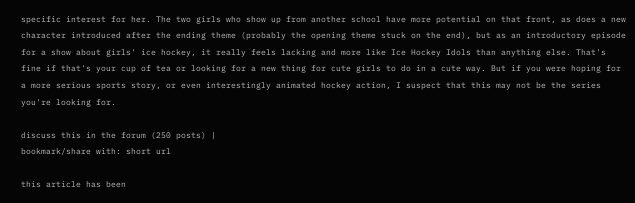specific interest for her. The two girls who show up from another school have more potential on that front, as does a new character introduced after the ending theme (probably the opening theme stuck on the end), but as an introductory episode for a show about girls' ice hockey, it really feels lacking and more like Ice Hockey Idols than anything else. That's fine if that's your cup of tea or looking for a new thing for cute girls to do in a cute way. But if you were hoping for a more serious sports story, or even interestingly animated hockey action, I suspect that this may not be the series you're looking for.

discuss this in the forum (250 posts) |
bookmark/share with: short url

this article has been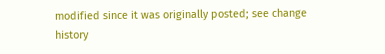modified since it was originally posted; see change history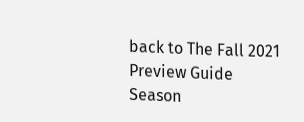back to The Fall 2021 Preview Guide
Season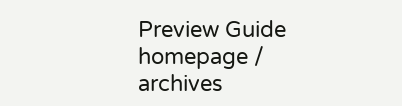Preview Guide homepage / archives